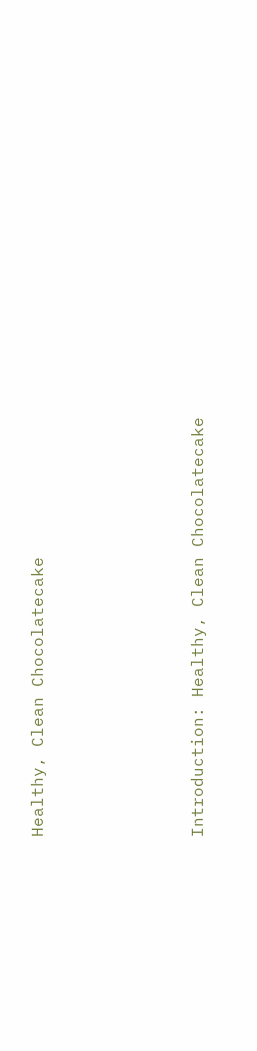Healthy, Clean Chocolatecake




Introduction: Healthy, Clean Chocolatecake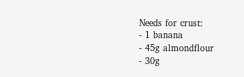Needs for crust:
- 1 banana
- 45g almondflour
- 30g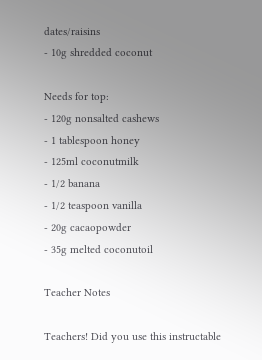dates/raisins
- 10g shredded coconut

Needs for top:
- 120g nonsalted cashews
- 1 tablespoon honey
- 125ml coconutmilk
- 1/2 banana
- 1/2 teaspoon vanilla
- 20g cacaopowder
- 35g melted coconutoil

Teacher Notes

Teachers! Did you use this instructable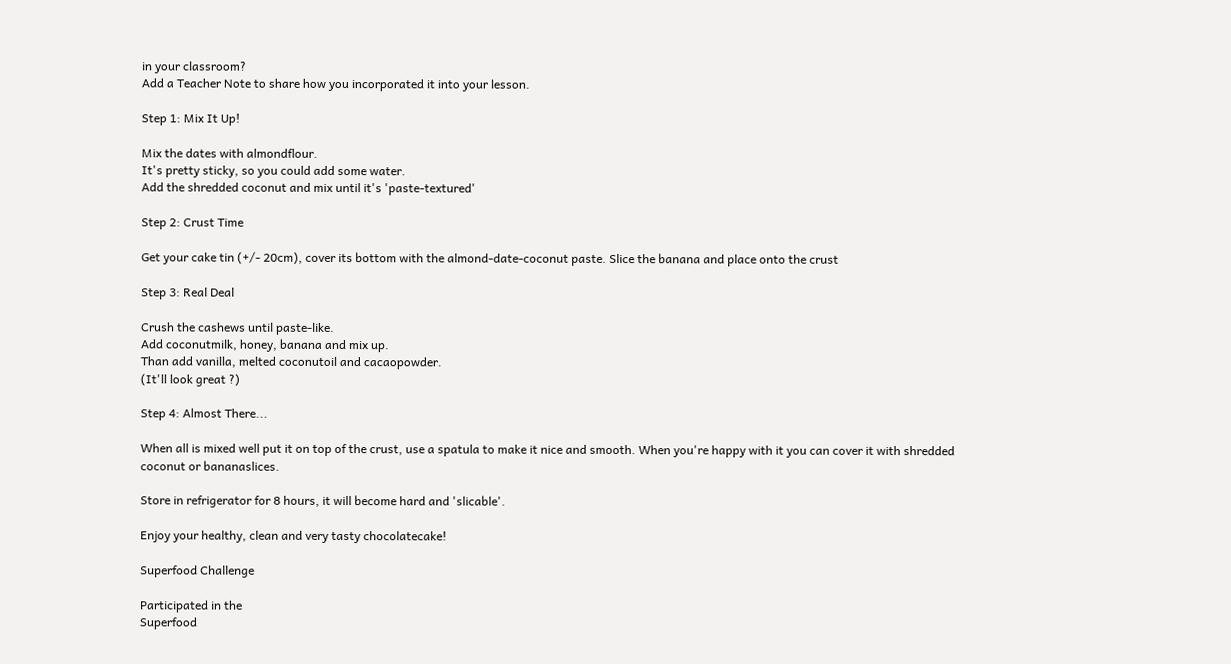in your classroom?
Add a Teacher Note to share how you incorporated it into your lesson.

Step 1: Mix It Up!

Mix the dates with almondflour.
It's pretty sticky, so you could add some water.
Add the shredded coconut and mix until it's 'paste-textured'

Step 2: Crust Time

Get your cake tin (+/- 20cm), cover its bottom with the almond-date-coconut paste. Slice the banana and place onto the crust

Step 3: Real Deal

Crush the cashews until paste-like.
Add coconutmilk, honey, banana and mix up.
Than add vanilla, melted coconutoil and cacaopowder.
(It'll look great ?)

Step 4: Almost There...

When all is mixed well put it on top of the crust, use a spatula to make it nice and smooth. When you're happy with it you can cover it with shredded coconut or bananaslices.

Store in refrigerator for 8 hours, it will become hard and 'slicable'.

Enjoy your healthy, clean and very tasty chocolatecake!

Superfood Challenge

Participated in the
Superfood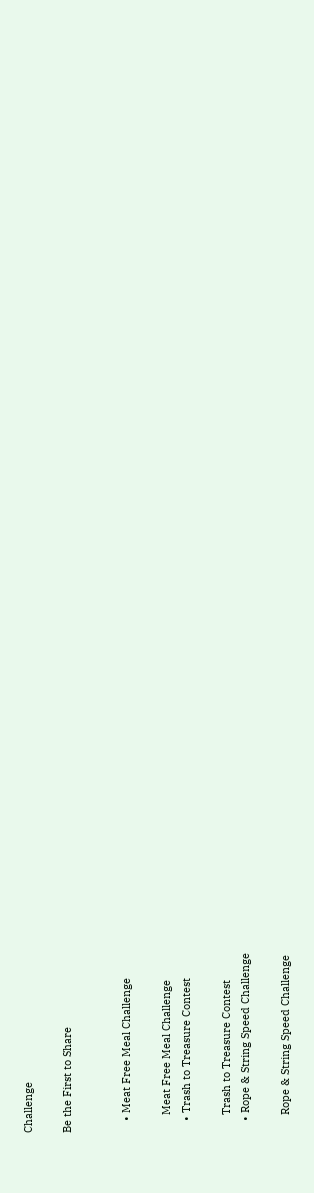Challenge

Be the First to Share


    • Meat Free Meal Challenge

      Meat Free Meal Challenge
    • Trash to Treasure Contest

      Trash to Treasure Contest
    • Rope & String Speed Challenge

      Rope & String Speed Challenge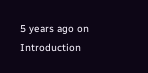5 years ago on Introduction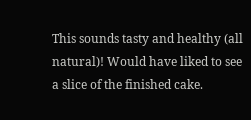This sounds tasty and healthy (all natural)! Would have liked to see a slice of the finished cake.